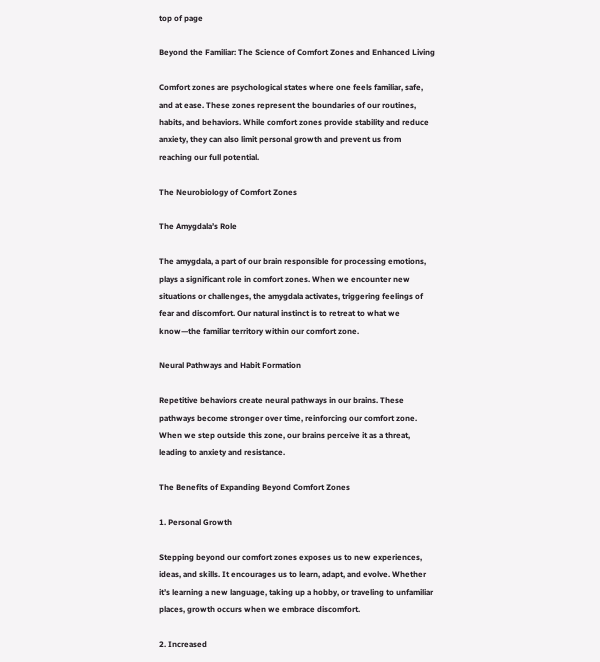top of page

Beyond the Familiar: The Science of Comfort Zones and Enhanced Living

Comfort zones are psychological states where one feels familiar, safe, and at ease. These zones represent the boundaries of our routines, habits, and behaviors. While comfort zones provide stability and reduce anxiety, they can also limit personal growth and prevent us from reaching our full potential.

The Neurobiology of Comfort Zones

The Amygdala’s Role

The amygdala, a part of our brain responsible for processing emotions, plays a significant role in comfort zones. When we encounter new situations or challenges, the amygdala activates, triggering feelings of fear and discomfort. Our natural instinct is to retreat to what we know—the familiar territory within our comfort zone.

Neural Pathways and Habit Formation

Repetitive behaviors create neural pathways in our brains. These pathways become stronger over time, reinforcing our comfort zone. When we step outside this zone, our brains perceive it as a threat, leading to anxiety and resistance.

The Benefits of Expanding Beyond Comfort Zones

1. Personal Growth

Stepping beyond our comfort zones exposes us to new experiences, ideas, and skills. It encourages us to learn, adapt, and evolve. Whether it’s learning a new language, taking up a hobby, or traveling to unfamiliar places, growth occurs when we embrace discomfort.

2. Increased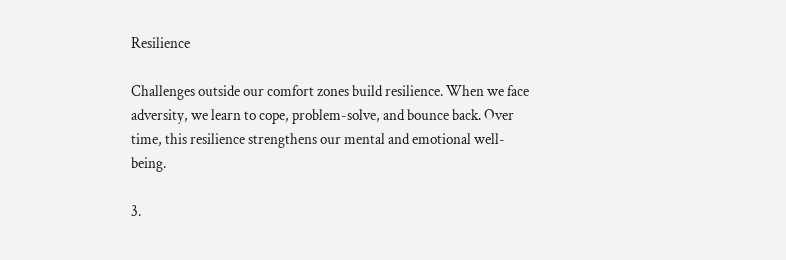Resilience

Challenges outside our comfort zones build resilience. When we face adversity, we learn to cope, problem-solve, and bounce back. Over time, this resilience strengthens our mental and emotional well-being.

3.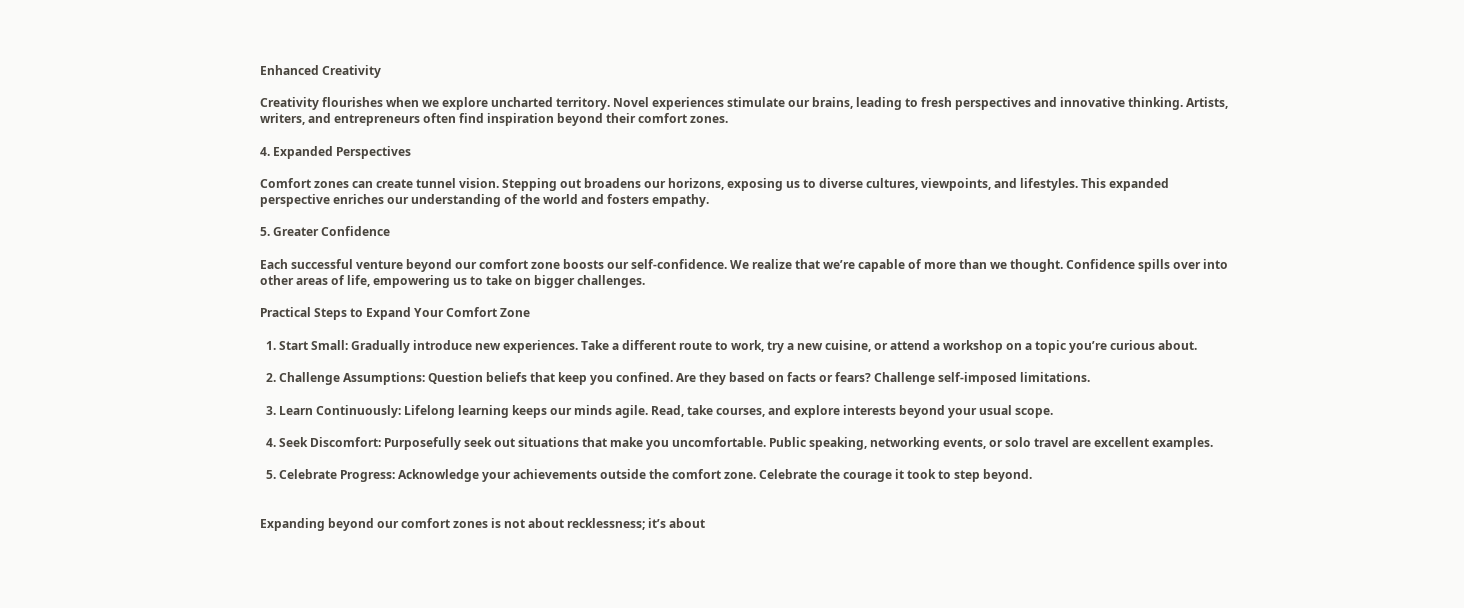Enhanced Creativity

Creativity flourishes when we explore uncharted territory. Novel experiences stimulate our brains, leading to fresh perspectives and innovative thinking. Artists, writers, and entrepreneurs often find inspiration beyond their comfort zones.

4. Expanded Perspectives

Comfort zones can create tunnel vision. Stepping out broadens our horizons, exposing us to diverse cultures, viewpoints, and lifestyles. This expanded perspective enriches our understanding of the world and fosters empathy.

5. Greater Confidence

Each successful venture beyond our comfort zone boosts our self-confidence. We realize that we’re capable of more than we thought. Confidence spills over into other areas of life, empowering us to take on bigger challenges.

Practical Steps to Expand Your Comfort Zone

  1. Start Small: Gradually introduce new experiences. Take a different route to work, try a new cuisine, or attend a workshop on a topic you’re curious about.

  2. Challenge Assumptions: Question beliefs that keep you confined. Are they based on facts or fears? Challenge self-imposed limitations.

  3. Learn Continuously: Lifelong learning keeps our minds agile. Read, take courses, and explore interests beyond your usual scope.

  4. Seek Discomfort: Purposefully seek out situations that make you uncomfortable. Public speaking, networking events, or solo travel are excellent examples.

  5. Celebrate Progress: Acknowledge your achievements outside the comfort zone. Celebrate the courage it took to step beyond.


Expanding beyond our comfort zones is not about recklessness; it’s about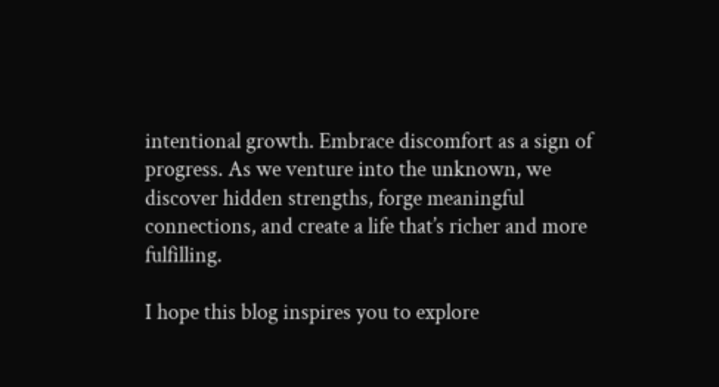intentional growth. Embrace discomfort as a sign of progress. As we venture into the unknown, we discover hidden strengths, forge meaningful connections, and create a life that’s richer and more fulfilling.

I hope this blog inspires you to explore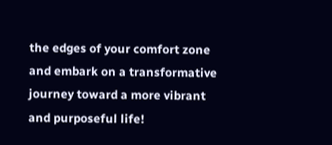the edges of your comfort zone and embark on a transformative journey toward a more vibrant and purposeful life!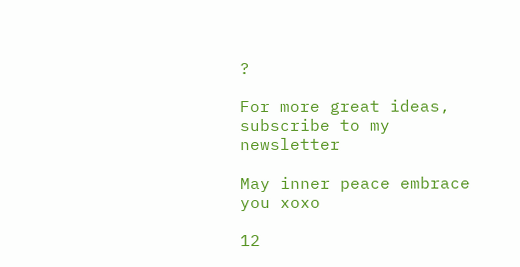?

For more great ideas, subscribe to my newsletter

May inner peace embrace you xoxo

12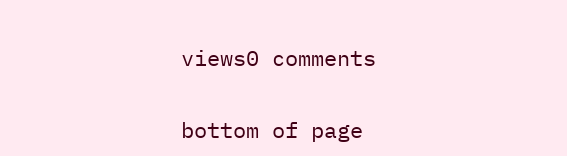views0 comments


bottom of page